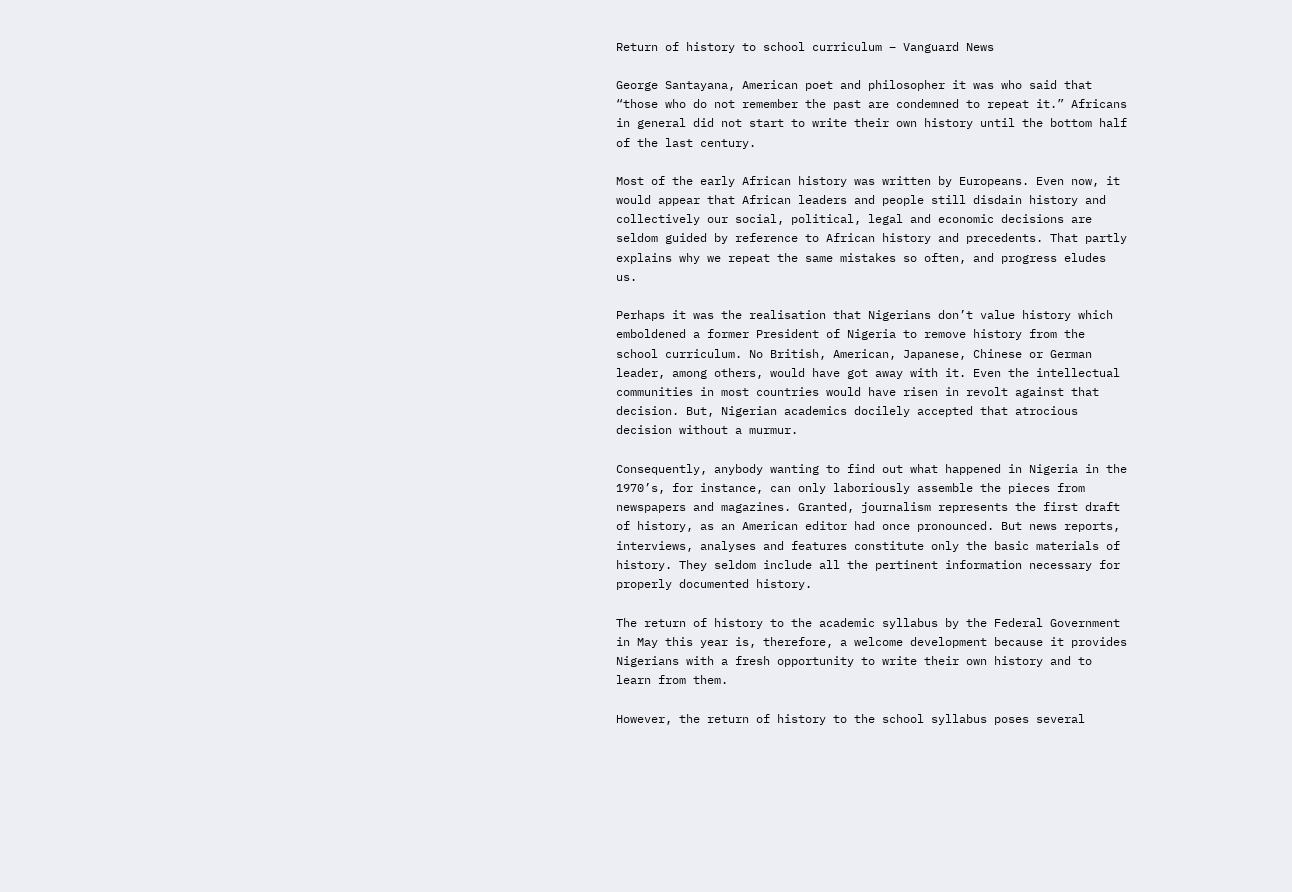Return of history to school curriculum – Vanguard News

George Santayana, American poet and philosopher it was who said that “those who do not remember the past are condemned to repeat it.” Africans in general did not start to write their own history until the bottom half of the last century.

Most of the early African history was written by Europeans. Even now, it would appear that African leaders and people still disdain history and collectively our social, political, legal and economic decisions are seldom guided by reference to African history and precedents. That partly explains why we repeat the same mistakes so often, and progress eludes us.

Perhaps it was the realisation that Nigerians don’t value history which emboldened a former President of Nigeria to remove history from the school curriculum. No British, American, Japanese, Chinese or German leader, among others, would have got away with it. Even the intellectual communities in most countries would have risen in revolt against that decision. But, Nigerian academics docilely accepted that atrocious decision without a murmur.

Consequently, anybody wanting to find out what happened in Nigeria in the 1970’s, for instance, can only laboriously assemble the pieces from newspapers and magazines. Granted, journalism represents the first draft of history, as an American editor had once pronounced. But news reports, interviews, analyses and features constitute only the basic materials of history. They seldom include all the pertinent information necessary for properly documented history.

The return of history to the academic syllabus by the Federal Government in May this year is, therefore, a welcome development because it provides Nigerians with a fresh opportunity to write their own history and to learn from them.

However, the return of history to the school syllabus poses several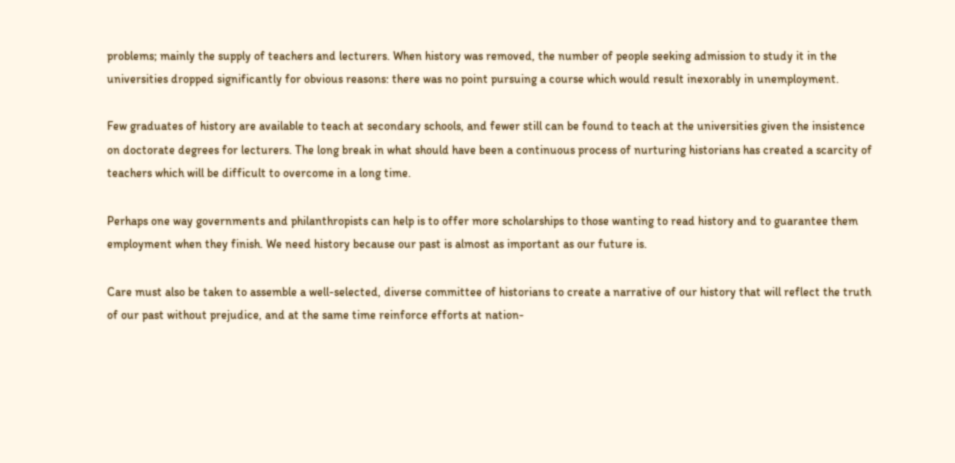problems; mainly the supply of teachers and lecturers. When history was removed, the number of people seeking admission to study it in the universities dropped significantly for obvious reasons: there was no point pursuing a course which would result inexorably in unemployment.

Few graduates of history are available to teach at secondary schools, and fewer still can be found to teach at the universities given the insistence on doctorate degrees for lecturers. The long break in what should have been a continuous process of nurturing historians has created a scarcity of teachers which will be difficult to overcome in a long time.

Perhaps one way governments and philanthropists can help is to offer more scholarships to those wanting to read history and to guarantee them employment when they finish. We need history because our past is almost as important as our future is.

Care must also be taken to assemble a well-selected, diverse committee of historians to create a narrative of our history that will reflect the truth of our past without prejudice, and at the same time reinforce efforts at nation-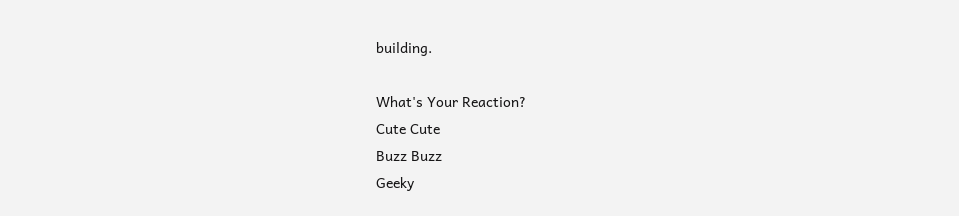building.

What's Your Reaction?
Cute Cute
Buzz Buzz
Geeky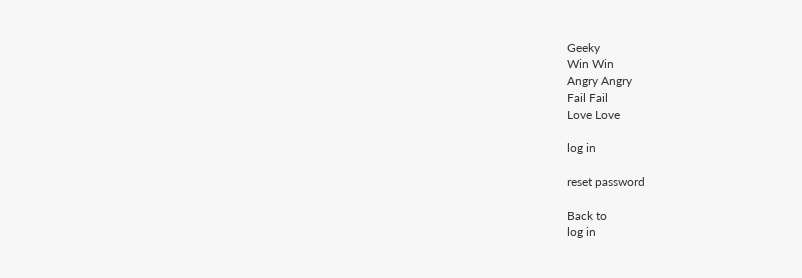Geeky
Win Win
Angry Angry
Fail Fail
Love Love

log in

reset password

Back to
log in